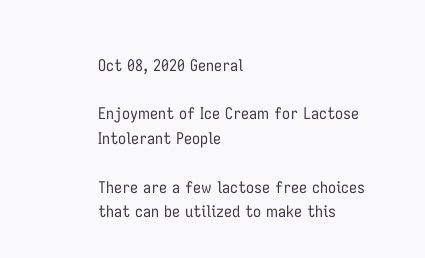Oct 08, 2020 General

Enjoyment of Ice Cream for Lactose Intolerant People

There are a few lactose free choices that can be utilized to make this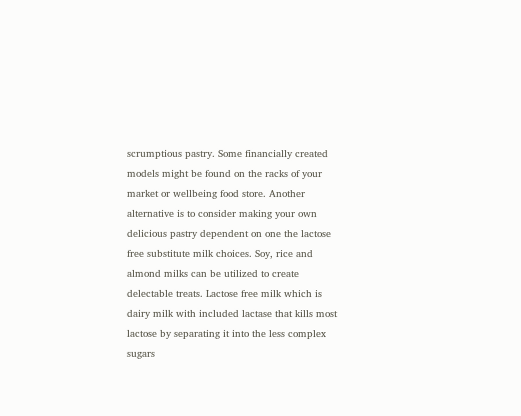scrumptious pastry. Some financially created models might be found on the racks of your market or wellbeing food store. Another alternative is to consider making your own delicious pastry dependent on one the lactose free substitute milk choices. Soy, rice and almond milks can be utilized to create delectable treats. Lactose free milk which is dairy milk with included lactase that kills most lactose by separating it into the less complex sugars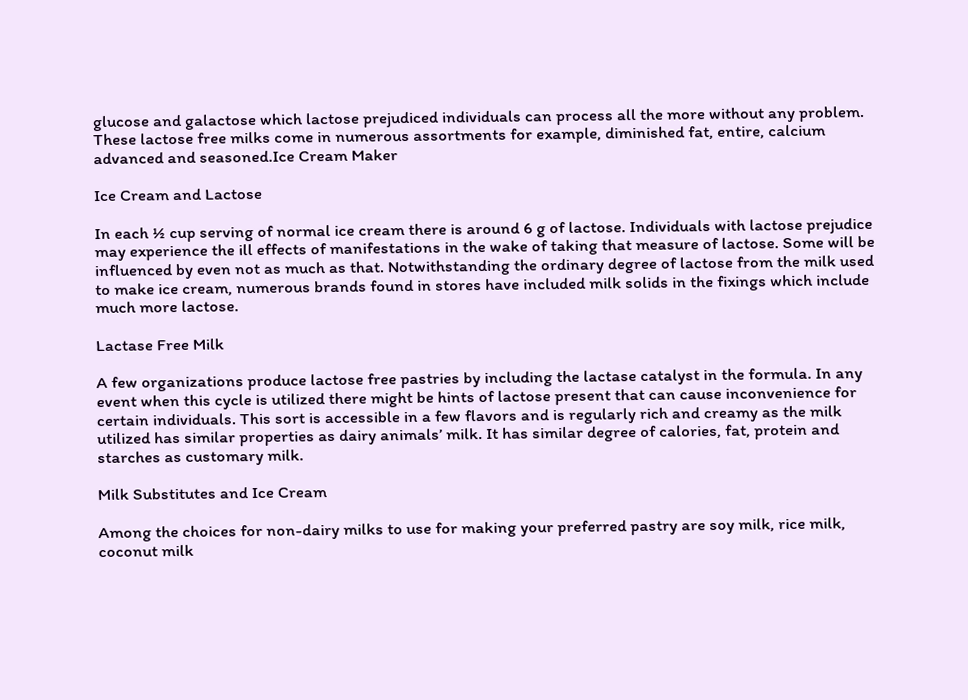glucose and galactose which lactose prejudiced individuals can process all the more without any problem. These lactose free milks come in numerous assortments for example, diminished fat, entire, calcium advanced and seasoned.Ice Cream Maker

Ice Cream and Lactose

In each ½ cup serving of normal ice cream there is around 6 g of lactose. Individuals with lactose prejudice may experience the ill effects of manifestations in the wake of taking that measure of lactose. Some will be influenced by even not as much as that. Notwithstanding the ordinary degree of lactose from the milk used to make ice cream, numerous brands found in stores have included milk solids in the fixings which include much more lactose.

Lactase Free Milk

A few organizations produce lactose free pastries by including the lactase catalyst in the formula. In any event when this cycle is utilized there might be hints of lactose present that can cause inconvenience for certain individuals. This sort is accessible in a few flavors and is regularly rich and creamy as the milk utilized has similar properties as dairy animals’ milk. It has similar degree of calories, fat, protein and starches as customary milk.

Milk Substitutes and Ice Cream

Among the choices for non-dairy milks to use for making your preferred pastry are soy milk, rice milk, coconut milk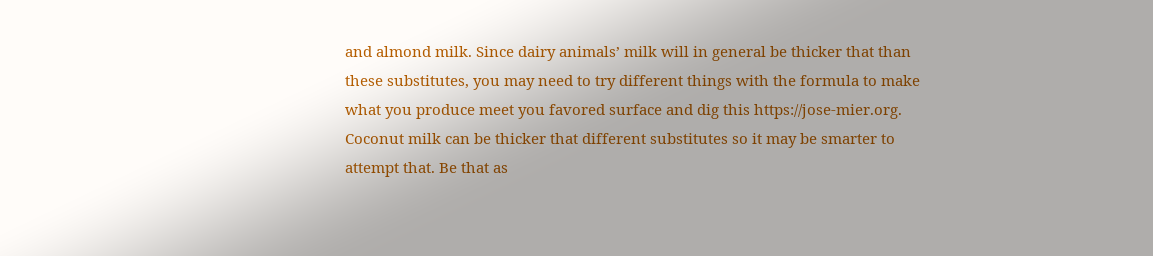and almond milk. Since dairy animals’ milk will in general be thicker that than these substitutes, you may need to try different things with the formula to make what you produce meet you favored surface and dig this https://jose-mier.org. Coconut milk can be thicker that different substitutes so it may be smarter to attempt that. Be that as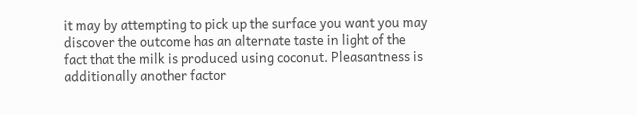it may by attempting to pick up the surface you want you may discover the outcome has an alternate taste in light of the fact that the milk is produced using coconut. Pleasantness is additionally another factor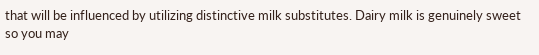that will be influenced by utilizing distinctive milk substitutes. Dairy milk is genuinely sweet so you may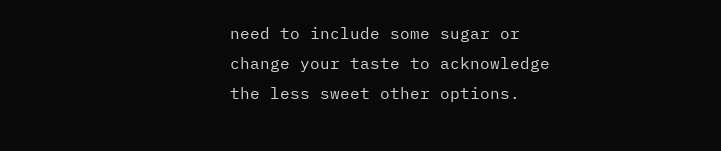need to include some sugar or change your taste to acknowledge the less sweet other options.